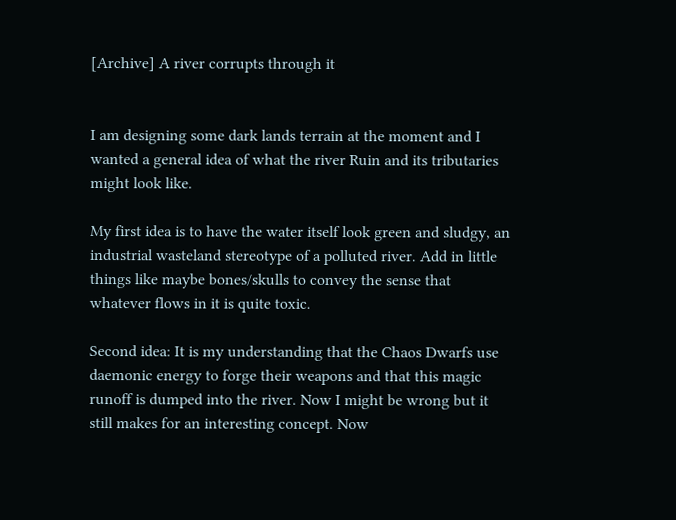[Archive] A river corrupts through it


I am designing some dark lands terrain at the moment and I wanted a general idea of what the river Ruin and its tributaries might look like.

My first idea is to have the water itself look green and sludgy, an industrial wasteland stereotype of a polluted river. Add in little things like maybe bones/skulls to convey the sense that whatever flows in it is quite toxic.

Second idea: It is my understanding that the Chaos Dwarfs use daemonic energy to forge their weapons and that this magic runoff is dumped into the river. Now I might be wrong but it still makes for an interesting concept. Now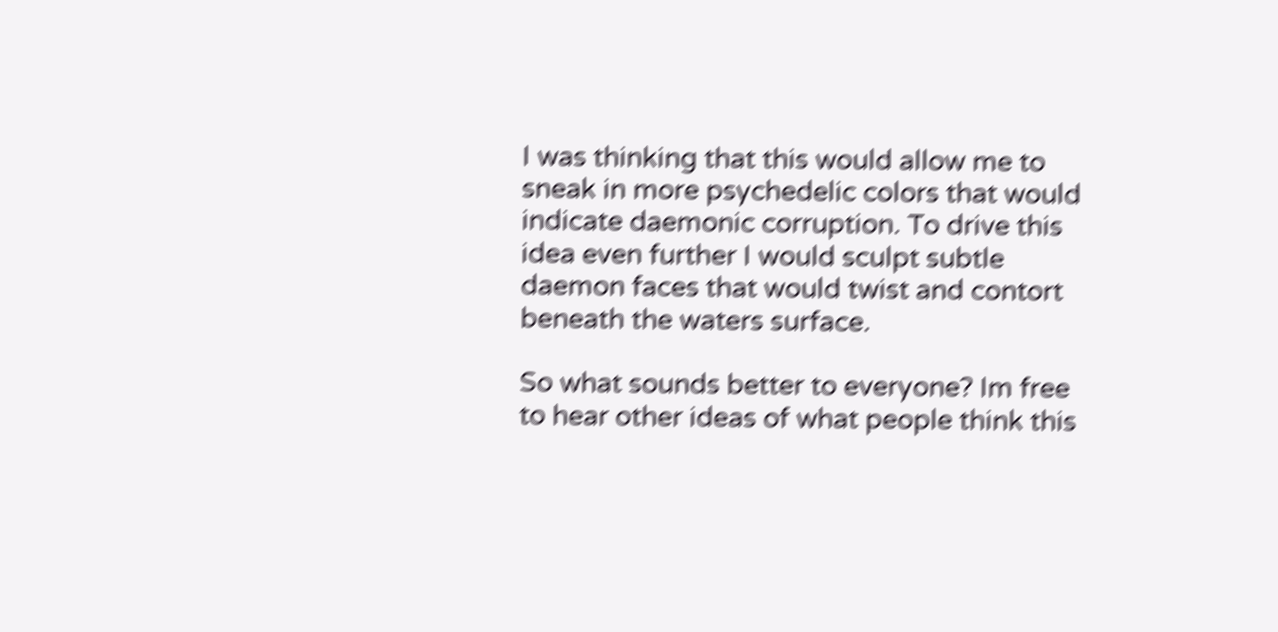I was thinking that this would allow me to sneak in more psychedelic colors that would indicate daemonic corruption. To drive this idea even further I would sculpt subtle daemon faces that would twist and contort beneath the waters surface.

So what sounds better to everyone? Im free to hear other ideas of what people think this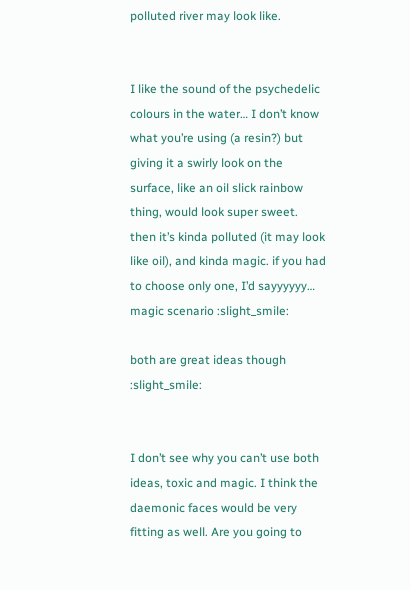polluted river may look like.


I like the sound of the psychedelic colours in the water… I don’t know what you’re using (a resin?) but giving it a swirly look on the surface, like an oil slick rainbow thing, would look super sweet. then it’s kinda polluted (it may look like oil), and kinda magic. if you had to choose only one, I’d sayyyyyy… magic scenario :slight_smile:

both are great ideas though :slight_smile:


I don’t see why you can’t use both ideas, toxic and magic. I think the daemonic faces would be very fitting as well. Are you going to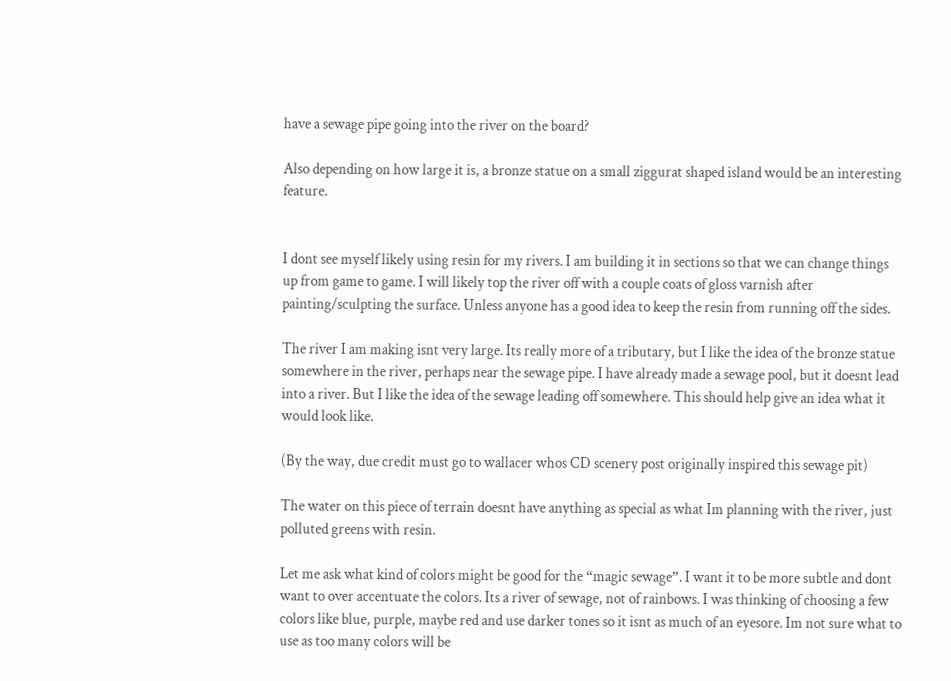have a sewage pipe going into the river on the board?

Also depending on how large it is, a bronze statue on a small ziggurat shaped island would be an interesting feature.


I dont see myself likely using resin for my rivers. I am building it in sections so that we can change things up from game to game. I will likely top the river off with a couple coats of gloss varnish after painting/sculpting the surface. Unless anyone has a good idea to keep the resin from running off the sides.

The river I am making isnt very large. Its really more of a tributary, but I like the idea of the bronze statue somewhere in the river, perhaps near the sewage pipe. I have already made a sewage pool, but it doesnt lead into a river. But I like the idea of the sewage leading off somewhere. This should help give an idea what it would look like.

(By the way, due credit must go to wallacer whos CD scenery post originally inspired this sewage pit)

The water on this piece of terrain doesnt have anything as special as what Im planning with the river, just polluted greens with resin.

Let me ask what kind of colors might be good for the “magic sewage”. I want it to be more subtle and dont want to over accentuate the colors. Its a river of sewage, not of rainbows. I was thinking of choosing a few colors like blue, purple, maybe red and use darker tones so it isnt as much of an eyesore. Im not sure what to use as too many colors will be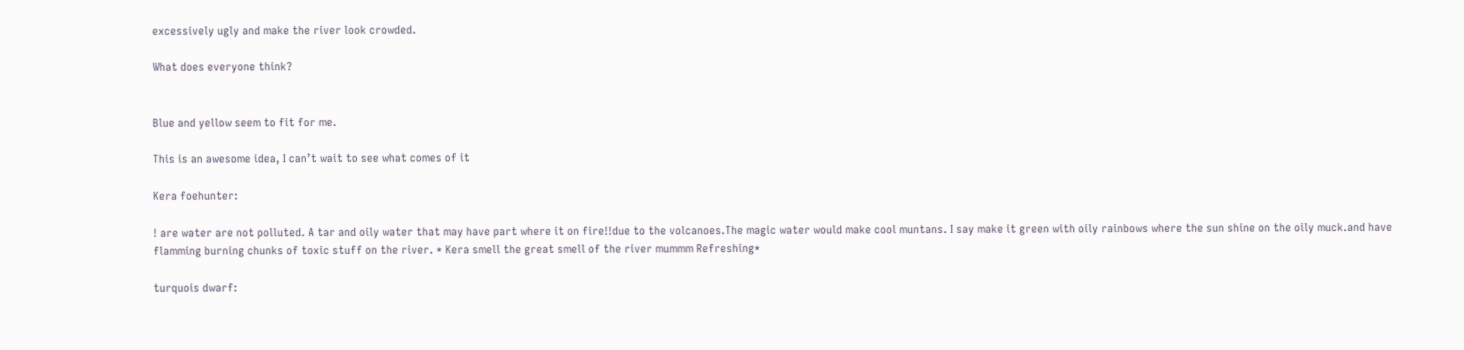excessively ugly and make the river look crowded.

What does everyone think?


Blue and yellow seem to fit for me.

This is an awesome idea, I can’t wait to see what comes of it

Kera foehunter:

! are water are not polluted. A tar and oily water that may have part where it on fire!!due to the volcanoes.The magic water would make cool muntans. I say make it green with oily rainbows where the sun shine on the oily muck.and have flamming burning chunks of toxic stuff on the river. * Kera smell the great smell of the river mummm Refreshing*

turquois dwarf: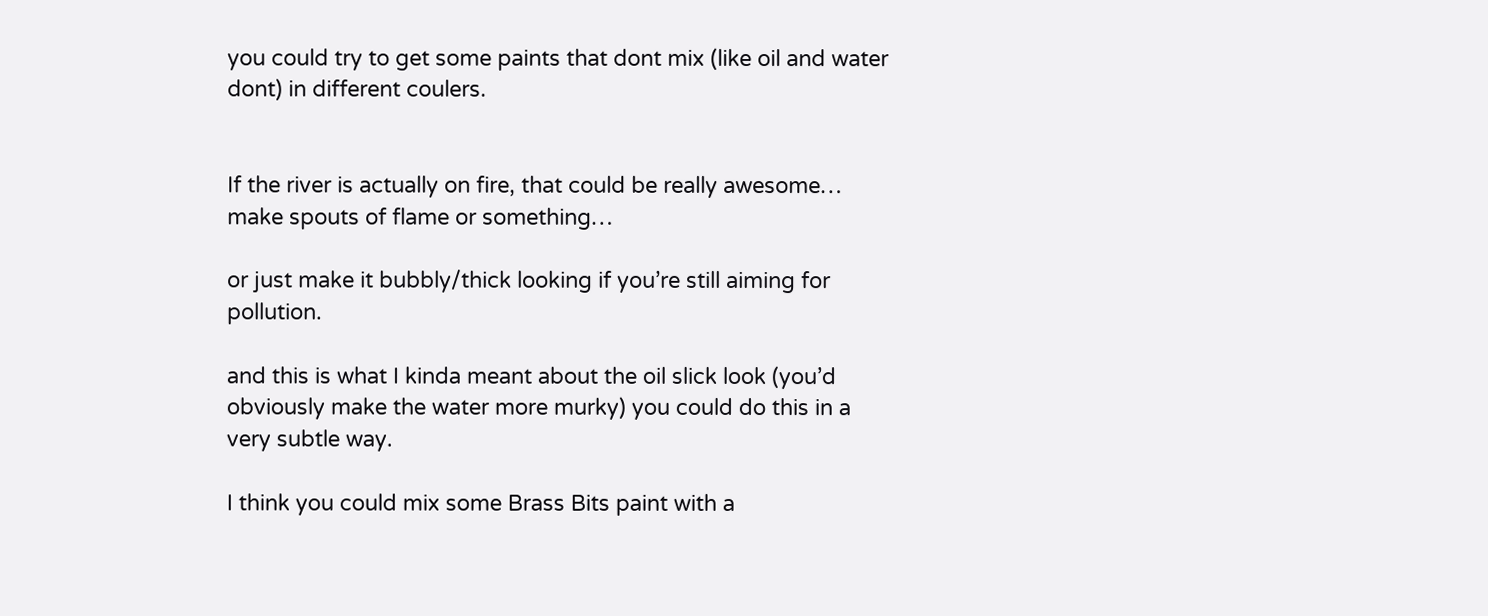you could try to get some paints that dont mix (like oil and water dont) in different coulers.


If the river is actually on fire, that could be really awesome… make spouts of flame or something…

or just make it bubbly/thick looking if you’re still aiming for pollution.

and this is what I kinda meant about the oil slick look (you’d obviously make the water more murky) you could do this in a very subtle way.

I think you could mix some Brass Bits paint with a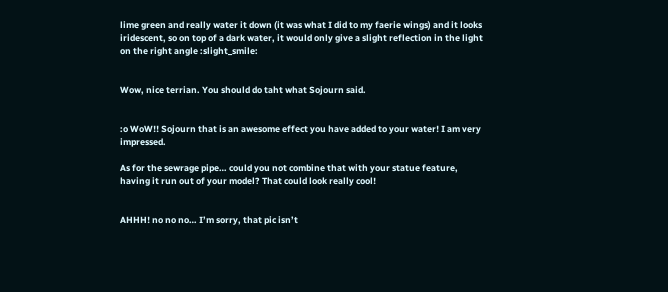lime green and really water it down (it was what I did to my faerie wings) and it looks iridescent, so on top of a dark water, it would only give a slight reflection in the light on the right angle :slight_smile:


Wow, nice terrian. You should do taht what Sojourn said.


:o WoW!! Sojourn that is an awesome effect you have added to your water! I am very impressed.

As for the sewrage pipe… could you not combine that with your statue feature, having it run out of your model? That could look really cool!


AHHH! no no no… I’m sorry, that pic isn’t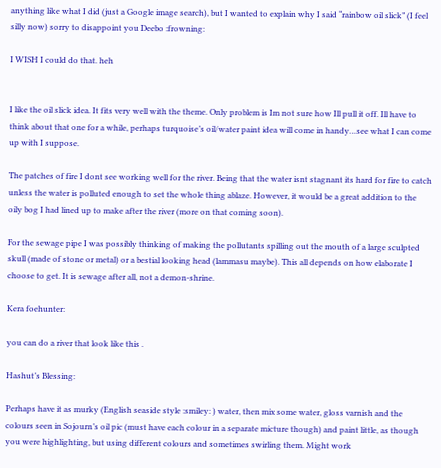anything like what I did (just a Google image search), but I wanted to explain why I said “rainbow oil slick” (I feel silly now) sorry to disappoint you Deebo :frowning:

I WISH I could do that. heh


I like the oil slick idea. It fits very well with the theme. Only problem is Im not sure how Ill pull it off. Ill have to think about that one for a while, perhaps turquoise’s oil/water paint idea will come in handy…see what I can come up with I suppose.

The patches of fire I dont see working well for the river. Being that the water isnt stagnant its hard for fire to catch unless the water is polluted enough to set the whole thing ablaze. However, it would be a great addition to the oily bog I had lined up to make after the river (more on that coming soon).

For the sewage pipe I was possibly thinking of making the pollutants spilling out the mouth of a large sculpted skull (made of stone or metal) or a bestial looking head (lammasu maybe). This all depends on how elaborate I choose to get. It is sewage after all, not a demon-shrine.

Kera foehunter:

you can do a river that look like this .

Hashut’s Blessing:

Perhaps have it as murky (English seaside style :smiley: ) water, then mix some water, gloss varnish and the colours seen in Sojourn’s oil pic (must have each colour in a separate micture though) and paint little, as though you were highlighting, but using different colours and sometimes swirling them. Might work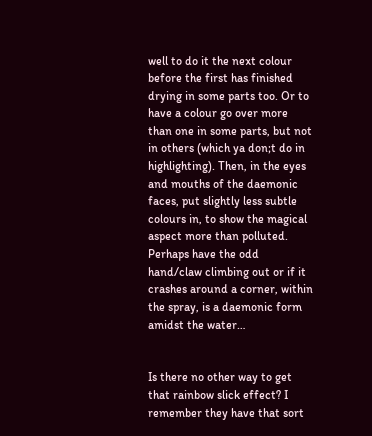well to do it the next colour before the first has finished drying in some parts too. Or to have a colour go over more than one in some parts, but not in others (which ya don;t do in highlighting). Then, in the eyes and mouths of the daemonic faces, put slightly less subtle colours in, to show the magical aspect more than polluted. Perhaps have the odd hand/claw climbing out or if it crashes around a corner, within the spray, is a daemonic form amidst the water…


Is there no other way to get that rainbow slick effect? I remember they have that sort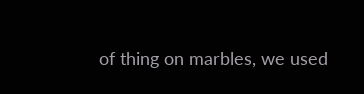of thing on marbles, we used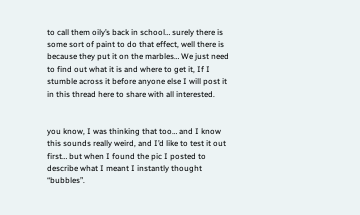to call them oily’s back in school… surely there is some sort of paint to do that effect, well there is because they put it on the marbles… We just need to find out what it is and where to get it, If I stumble across it before anyone else I will post it in this thread here to share with all interested.


you know, I was thinking that too… and I know this sounds really weird, and I’d like to test it out first… but when I found the pic I posted to describe what I meant I instantly thought “bubbles”.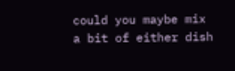could you maybe mix a bit of either dish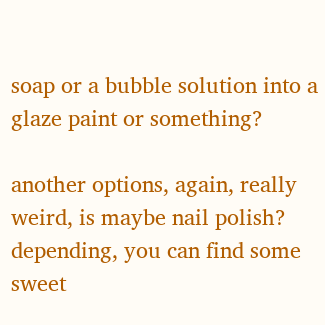soap or a bubble solution into a glaze paint or something?

another options, again, really weird, is maybe nail polish? depending, you can find some sweet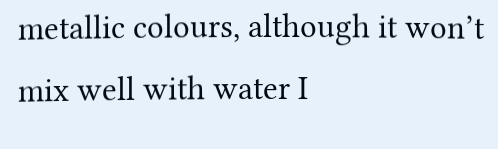metallic colours, although it won’t mix well with water I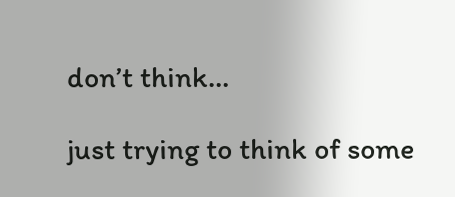don’t think…

just trying to think of some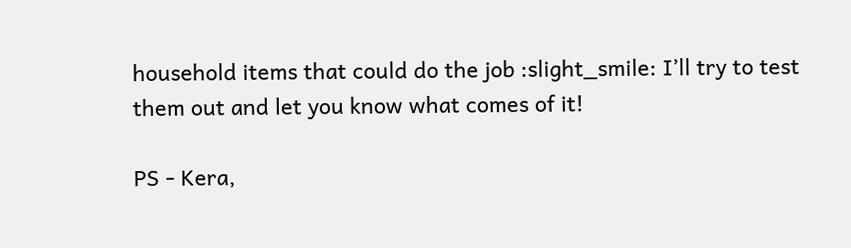household items that could do the job :slight_smile: I’ll try to test them out and let you know what comes of it!

PS - Kera,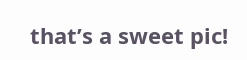that’s a sweet pic!